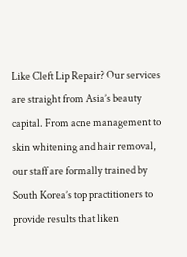Like Cleft Lip Repair? Our services are straight from Asia’s beauty capital. From acne management to skin whitening and hair removal, our staff are formally trained by South Korea’s top practitioners to provide results that liken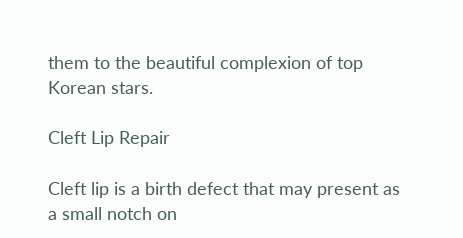them to the beautiful complexion of top Korean stars.

Cleft Lip Repair

Cleft lip is a birth defect that may present as a small notch on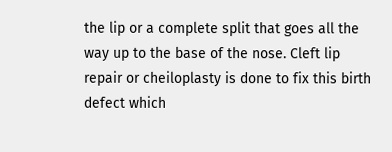the lip or a complete split that goes all the way up to the base of the nose. Cleft lip repair or cheiloplasty is done to fix this birth defect which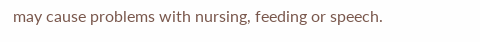may cause problems with nursing, feeding or speech.